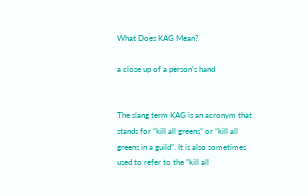What Does KAG Mean?

a close up of a person's hand


The slang term KAG is an acronym that stands for “kill all greens” or “kill all greens in a guild”. It is also sometimes used to refer to the “kill all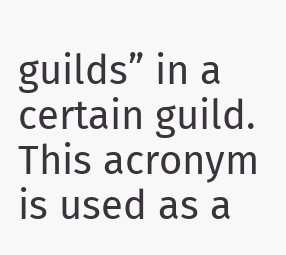guilds” in a certain guild. This acronym is used as a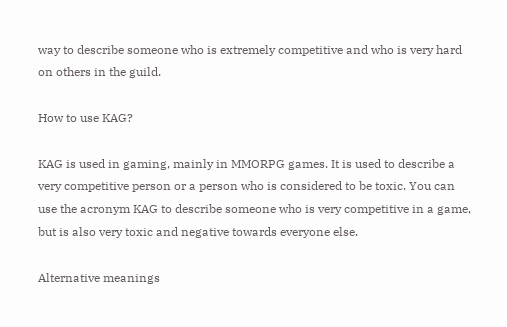way to describe someone who is extremely competitive and who is very hard on others in the guild.

How to use KAG?

KAG is used in gaming, mainly in MMORPG games. It is used to describe a very competitive person or a person who is considered to be toxic. You can use the acronym KAG to describe someone who is very competitive in a game, but is also very toxic and negative towards everyone else.

Alternative meanings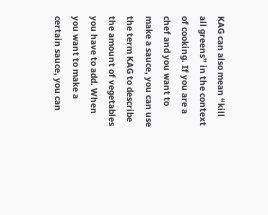KAG can also mean “kill all greens” in the context of cooking. If you are a chef and you want to make a sauce, you can use the term KAG to describe the amount of vegetables you have to add. When you want to make a certain sauce, you can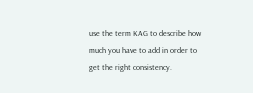use the term KAG to describe how much you have to add in order to get the right consistency.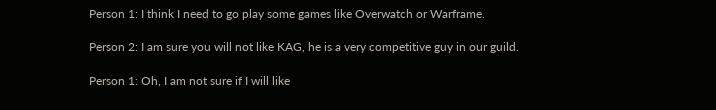Person 1: I think I need to go play some games like Overwatch or Warframe.

Person 2: I am sure you will not like KAG, he is a very competitive guy in our guild.

Person 1: Oh, I am not sure if I will like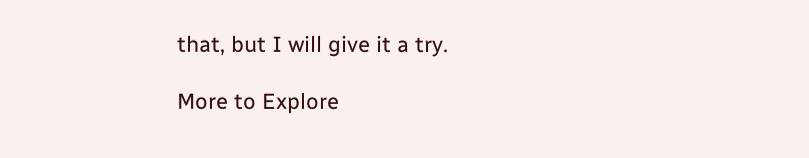that, but I will give it a try.

More to Explore